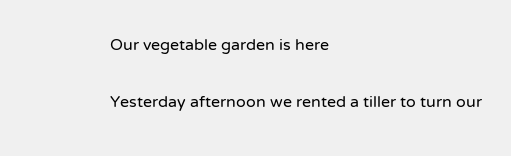Our vegetable garden is here

Yesterday afternoon we rented a tiller to turn our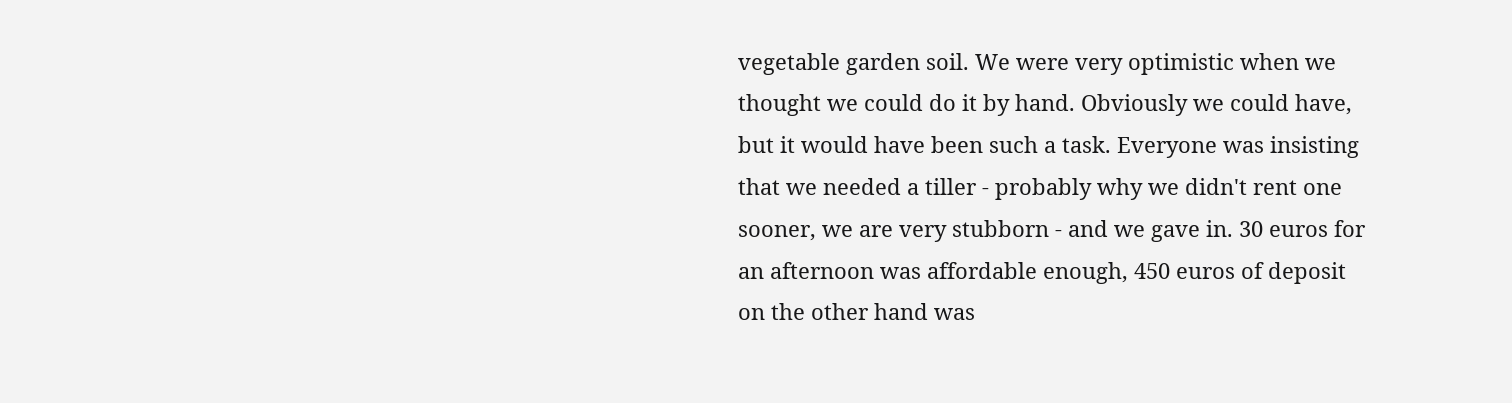vegetable garden soil. We were very optimistic when we thought we could do it by hand. Obviously we could have, but it would have been such a task. Everyone was insisting that we needed a tiller - probably why we didn't rent one sooner, we are very stubborn - and we gave in. 30 euros for an afternoon was affordable enough, 450 euros of deposit on the other hand was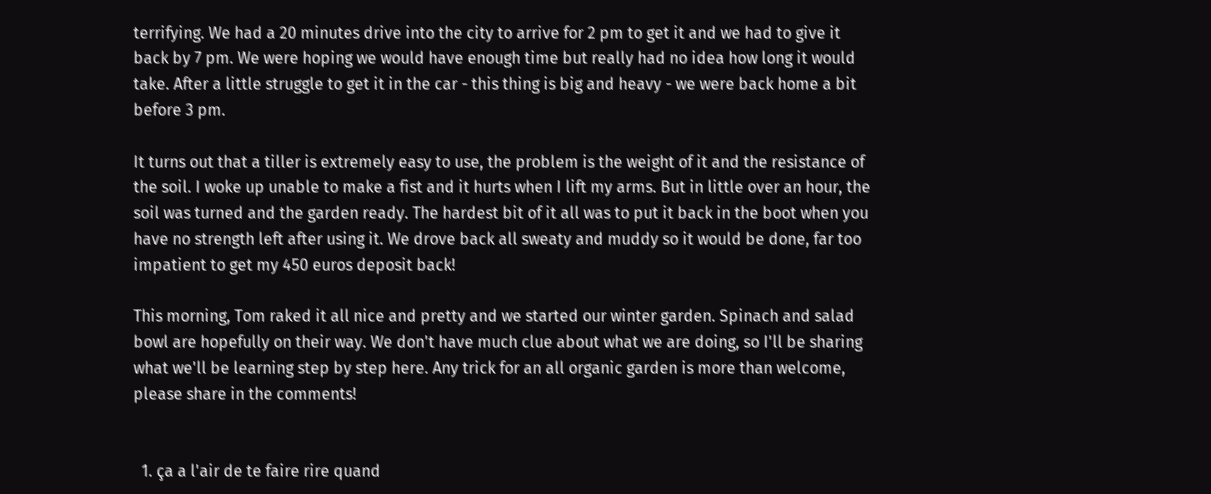terrifying. We had a 20 minutes drive into the city to arrive for 2 pm to get it and we had to give it back by 7 pm. We were hoping we would have enough time but really had no idea how long it would take. After a little struggle to get it in the car - this thing is big and heavy - we were back home a bit before 3 pm.

It turns out that a tiller is extremely easy to use, the problem is the weight of it and the resistance of the soil. I woke up unable to make a fist and it hurts when I lift my arms. But in little over an hour, the soil was turned and the garden ready. The hardest bit of it all was to put it back in the boot when you have no strength left after using it. We drove back all sweaty and muddy so it would be done, far too impatient to get my 450 euros deposit back!

This morning, Tom raked it all nice and pretty and we started our winter garden. Spinach and salad bowl are hopefully on their way. We don't have much clue about what we are doing, so I'll be sharing what we'll be learning step by step here. Any trick for an all organic garden is more than welcome, please share in the comments!


  1. ça a l'air de te faire rire quand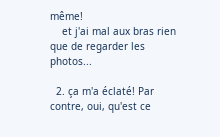même!
    et j'ai mal aux bras rien que de regarder les photos...

  2. ça m'a éclaté! Par contre, oui, qu'est ce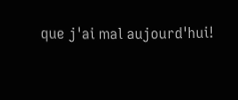que j'ai mal aujourd'hui!